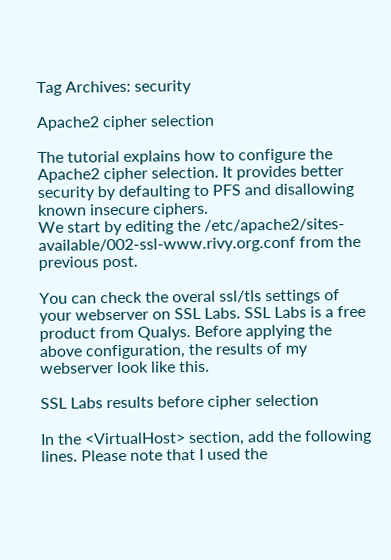Tag Archives: security

Apache2 cipher selection

The tutorial explains how to configure the Apache2 cipher selection. It provides better security by defaulting to PFS and disallowing known insecure ciphers.
We start by editing the /etc/apache2/sites-available/002-ssl-www.rivy.org.conf from the previous post.

You can check the overal ssl/tls settings of your webserver on SSL Labs. SSL Labs is a free product from Qualys. Before applying the above configuration, the results of my webserver look like this.

SSL Labs results before cipher selection

In the <VirtualHost> section, add the following lines. Please note that I used the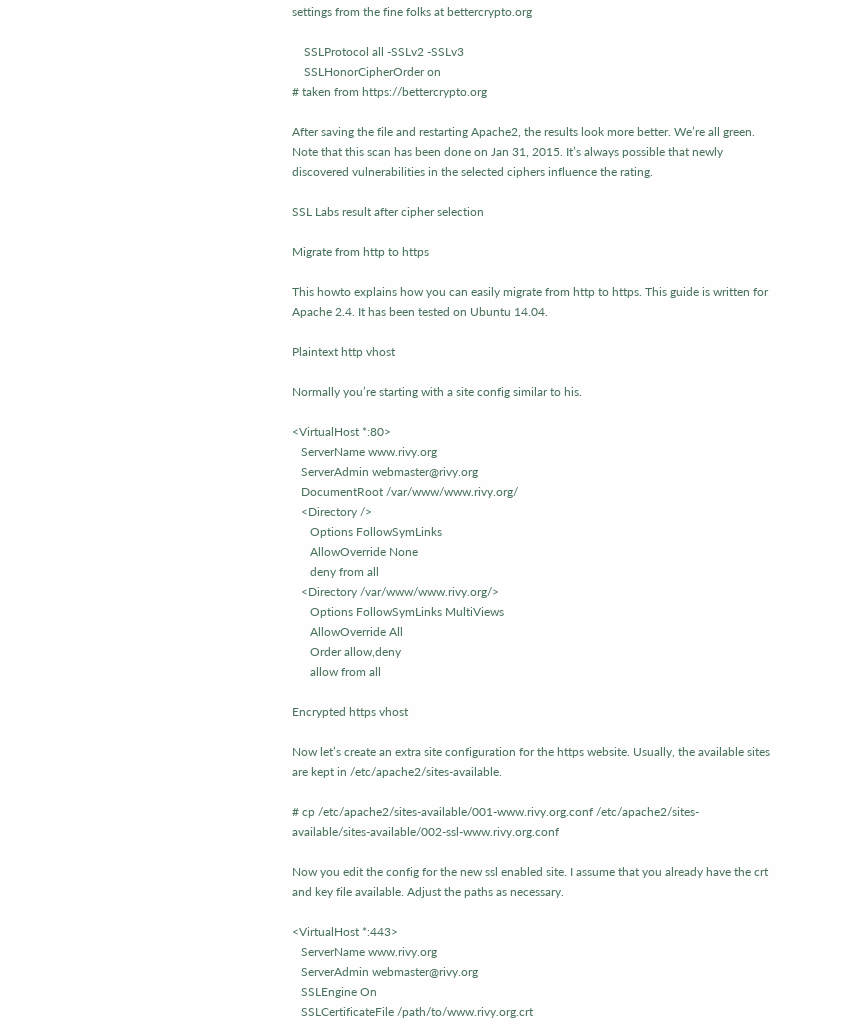settings from the fine folks at bettercrypto.org

    SSLProtocol all -SSLv2 -SSLv3
    SSLHonorCipherOrder on
# taken from https://bettercrypto.org

After saving the file and restarting Apache2, the results look more better. We’re all green. Note that this scan has been done on Jan 31, 2015. It’s always possible that newly discovered vulnerabilities in the selected ciphers influence the rating.

SSL Labs result after cipher selection

Migrate from http to https

This howto explains how you can easily migrate from http to https. This guide is written for Apache 2.4. It has been tested on Ubuntu 14.04.

Plaintext http vhost

Normally you’re starting with a site config similar to his.

<VirtualHost *:80>
   ServerName www.rivy.org
   ServerAdmin webmaster@rivy.org
   DocumentRoot /var/www/www.rivy.org/
   <Directory />
      Options FollowSymLinks
      AllowOverride None
      deny from all
   <Directory /var/www/www.rivy.org/>
      Options FollowSymLinks MultiViews
      AllowOverride All
      Order allow,deny
      allow from all

Encrypted https vhost

Now let’s create an extra site configuration for the https website. Usually, the available sites are kept in /etc/apache2/sites-available.

# cp /etc/apache2/sites-available/001-www.rivy.org.conf /etc/apache2/sites-available/sites-available/002-ssl-www.rivy.org.conf

Now you edit the config for the new ssl enabled site. I assume that you already have the crt and key file available. Adjust the paths as necessary.

<VirtualHost *:443>
   ServerName www.rivy.org
   ServerAdmin webmaster@rivy.org
   SSLEngine On
   SSLCertificateFile /path/to/www.rivy.org.crt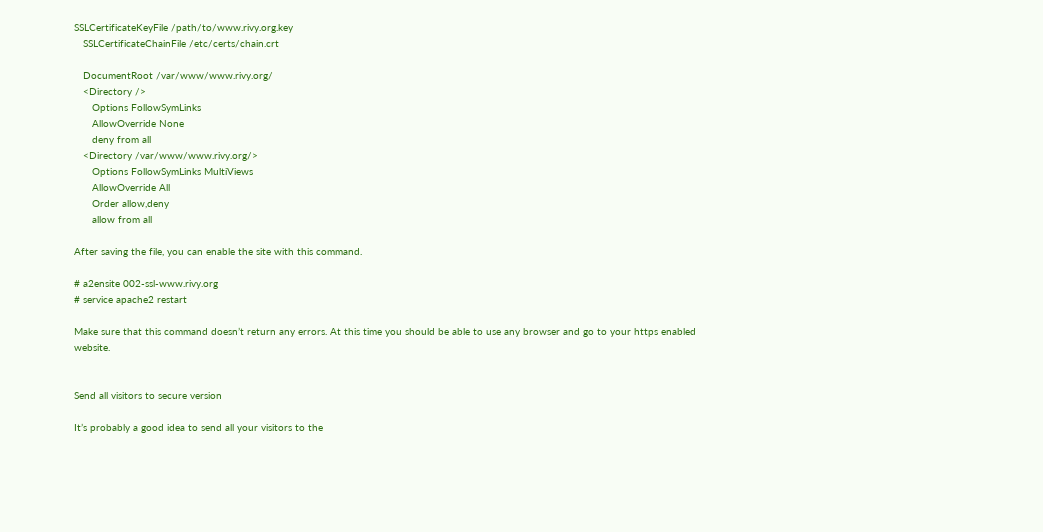SSLCertificateKeyFile /path/to/www.rivy.org.key
   SSLCertificateChainFile /etc/certs/chain.crt

   DocumentRoot /var/www/www.rivy.org/
   <Directory />
      Options FollowSymLinks
      AllowOverride None
      deny from all
   <Directory /var/www/www.rivy.org/>
      Options FollowSymLinks MultiViews
      AllowOverride All
      Order allow,deny
      allow from all

After saving the file, you can enable the site with this command.

# a2ensite 002-ssl-www.rivy.org
# service apache2 restart

Make sure that this command doesn’t return any errors. At this time you should be able to use any browser and go to your https enabled website.


Send all visitors to secure version

It’s probably a good idea to send all your visitors to the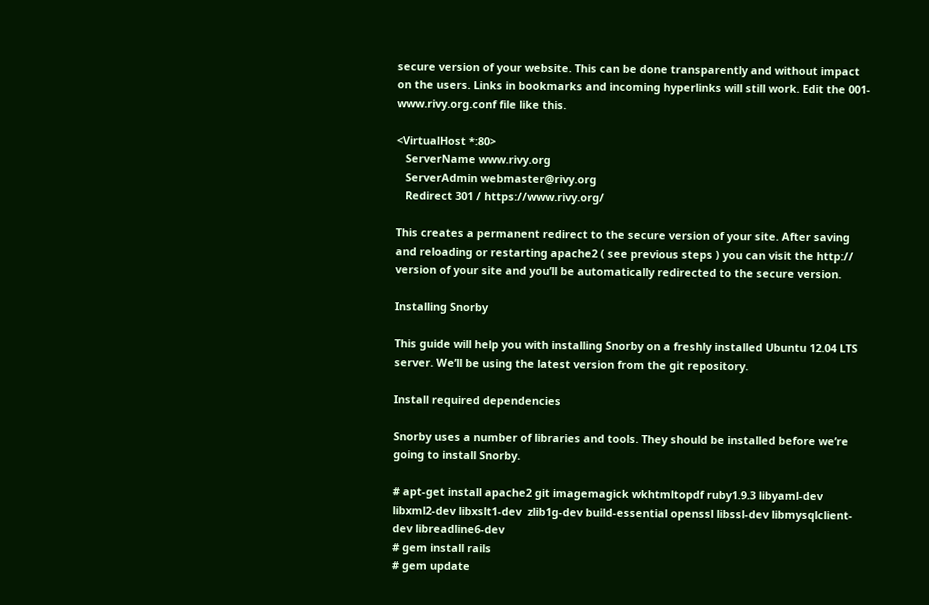secure version of your website. This can be done transparently and without impact on the users. Links in bookmarks and incoming hyperlinks will still work. Edit the 001-www.rivy.org.conf file like this.

<VirtualHost *:80>
   ServerName www.rivy.org
   ServerAdmin webmaster@rivy.org
   Redirect 301 / https://www.rivy.org/

This creates a permanent redirect to the secure version of your site. After saving and reloading or restarting apache2 ( see previous steps ) you can visit the http:// version of your site and you’ll be automatically redirected to the secure version.

Installing Snorby

This guide will help you with installing Snorby on a freshly installed Ubuntu 12.04 LTS server. We’ll be using the latest version from the git repository.

Install required dependencies

Snorby uses a number of libraries and tools. They should be installed before we’re going to install Snorby.

# apt-get install apache2 git imagemagick wkhtmltopdf ruby1.9.3 libyaml-dev libxml2-dev libxslt1-dev  zlib1g-dev build-essential openssl libssl-dev libmysqlclient-dev libreadline6-dev
# gem install rails
# gem update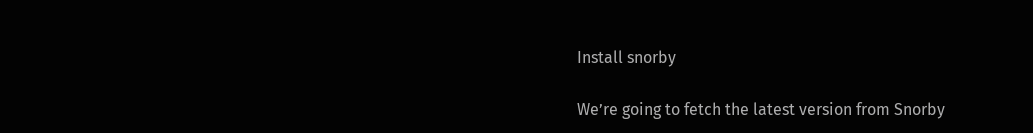Install snorby

We’re going to fetch the latest version from Snorby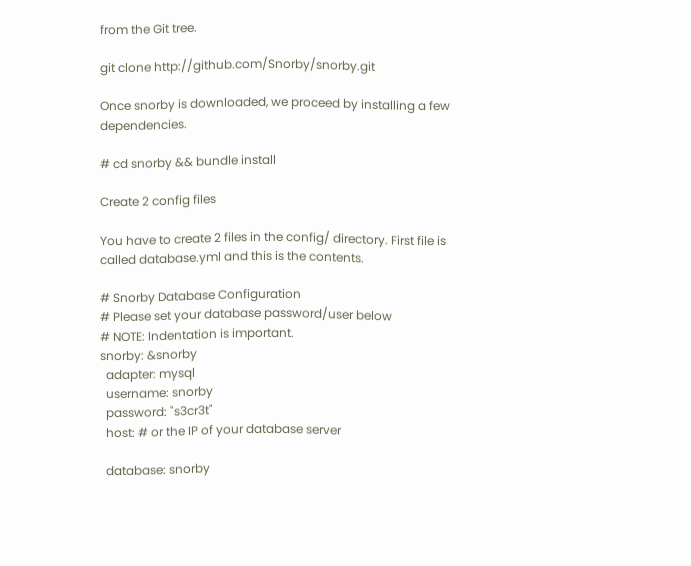from the Git tree.

git clone http://github.com/Snorby/snorby.git

Once snorby is downloaded, we proceed by installing a few dependencies.

# cd snorby && bundle install

Create 2 config files

You have to create 2 files in the config/ directory. First file is called database.yml and this is the contents.

# Snorby Database Configuration
# Please set your database password/user below
# NOTE: Indentation is important.
snorby: &snorby
  adapter: mysql
  username: snorby
  password: "s3cr3t"
  host: # or the IP of your database server

  database: snorby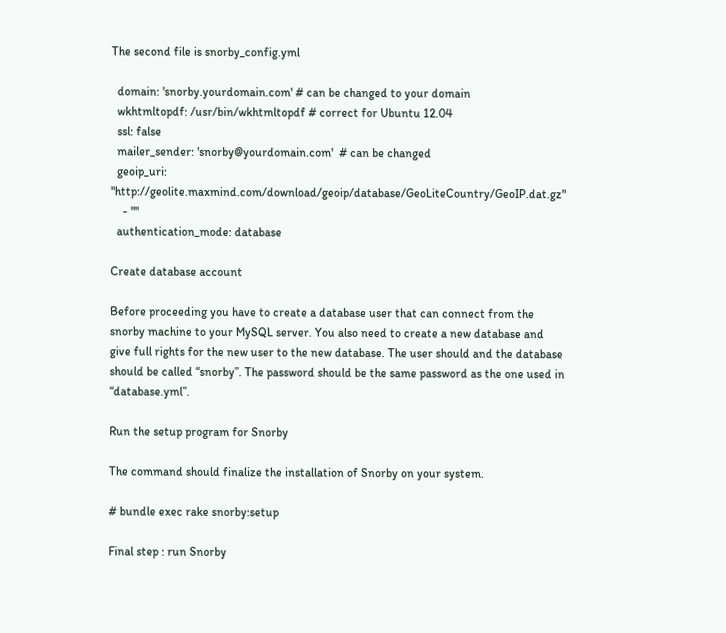The second file is snorby_config.yml

  domain: 'snorby.yourdomain.com' # can be changed to your domain
  wkhtmltopdf: /usr/bin/wkhtmltopdf # correct for Ubuntu 12.04
  ssl: false
  mailer_sender: 'snorby@yourdomain.com'  # can be changed
  geoip_uri: "http://geolite.maxmind.com/download/geoip/database/GeoLiteCountry/GeoIP.dat.gz"
    - ""
  authentication_mode: database

Create database account

Before proceeding you have to create a database user that can connect from the snorby machine to your MySQL server. You also need to create a new database and give full rights for the new user to the new database. The user should and the database should be called “snorby”. The password should be the same password as the one used in “database.yml”.

Run the setup program for Snorby

The command should finalize the installation of Snorby on your system.

# bundle exec rake snorby:setup

Final step : run Snorby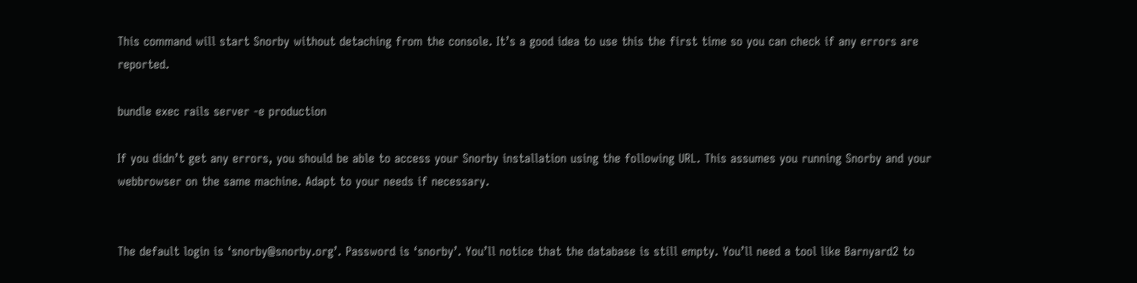This command will start Snorby without detaching from the console. It’s a good idea to use this the first time so you can check if any errors are reported.

bundle exec rails server -e production

If you didn’t get any errors, you should be able to access your Snorby installation using the following URL. This assumes you running Snorby and your webbrowser on the same machine. Adapt to your needs if necessary.


The default login is ‘snorby@snorby.org’. Password is ‘snorby’. You’ll notice that the database is still empty. You’ll need a tool like Barnyard2 to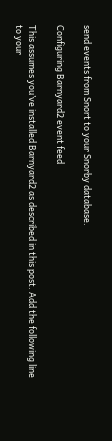send events from Snort to your Snorby database.

Configuring Barnyard2 event feed

This assumes you’ve installed Barnyard2 as described in this post. Add the following line to your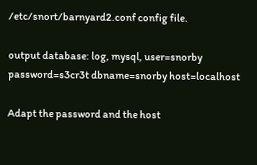/etc/snort/barnyard2.conf config file.

output database: log, mysql, user=snorby password=s3cr3t dbname=snorby host=localhost

Adapt the password and the host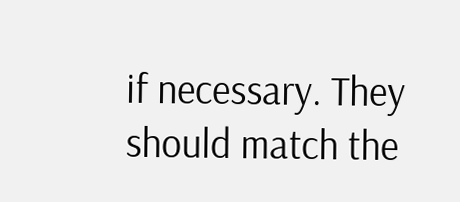if necessary. They should match the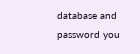database and password you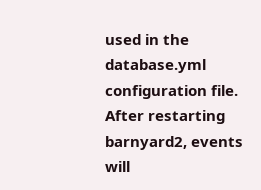used in the database.yml configuration file.
After restarting barnyard2, events will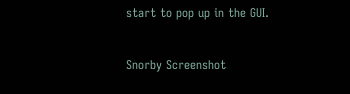start to pop up in the GUI.


Snorby Screenshot